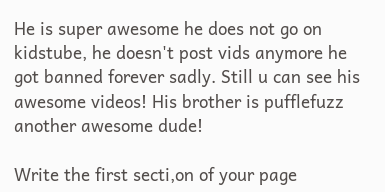He is super awesome he does not go on kidstube, he doesn't post vids anymore he got banned forever sadly. Still u can see his awesome videos! His brother is pufflefuzz another awesome dude!

Write the first secti,on of your page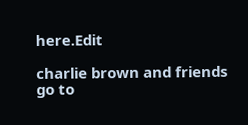here.Edit

charlie brown and friends go to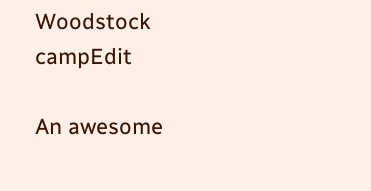Woodstock campEdit

An awesome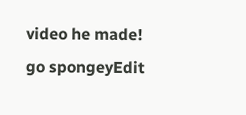video he made! go spongeyEdit